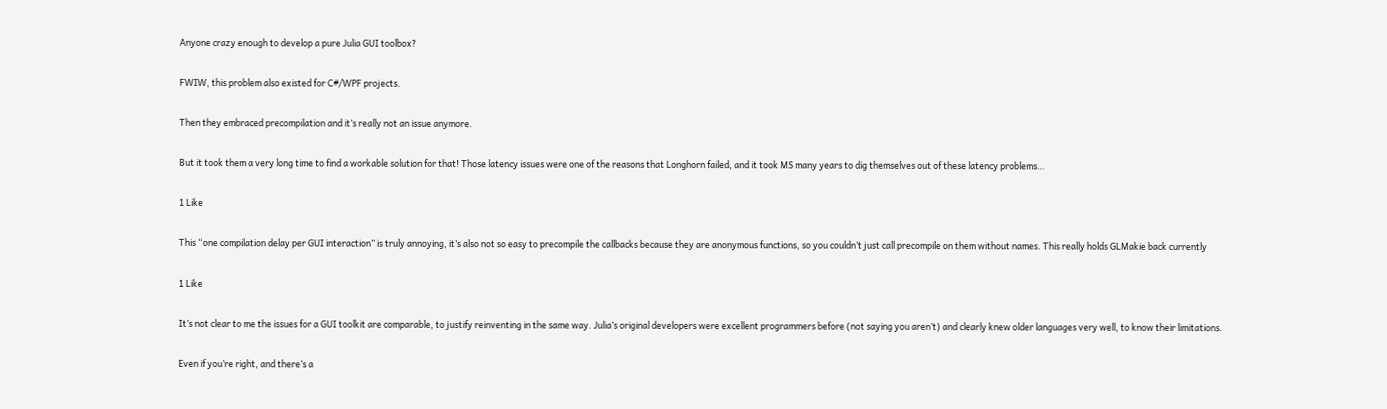Anyone crazy enough to develop a pure Julia GUI toolbox?

FWIW, this problem also existed for C#/WPF projects.

Then they embraced precompilation and it’s really not an issue anymore.

But it took them a very long time to find a workable solution for that! Those latency issues were one of the reasons that Longhorn failed, and it took MS many years to dig themselves out of these latency problems…

1 Like

This “one compilation delay per GUI interaction” is truly annoying, it’s also not so easy to precompile the callbacks because they are anonymous functions, so you couldn’t just call precompile on them without names. This really holds GLMakie back currently

1 Like

It’s not clear to me the issues for a GUI toolkit are comparable, to justify reinventing in the same way. Julia’s original developers were excellent programmers before (not saying you aren’t) and clearly knew older languages very well, to know their limitations.

Even if you’re right, and there’s a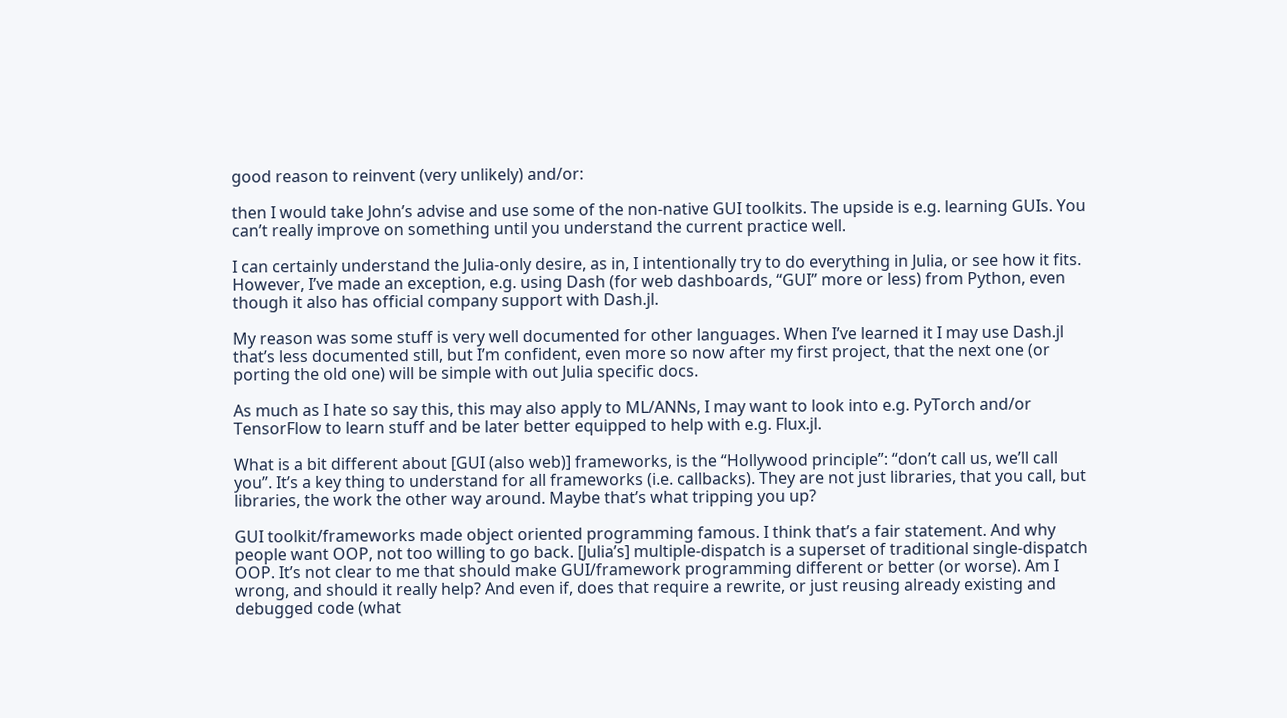good reason to reinvent (very unlikely) and/or:

then I would take John’s advise and use some of the non-native GUI toolkits. The upside is e.g. learning GUIs. You can’t really improve on something until you understand the current practice well.

I can certainly understand the Julia-only desire, as in, I intentionally try to do everything in Julia, or see how it fits. However, I’ve made an exception, e.g. using Dash (for web dashboards, “GUI” more or less) from Python, even though it also has official company support with Dash.jl.

My reason was some stuff is very well documented for other languages. When I’ve learned it I may use Dash.jl that’s less documented still, but I’m confident, even more so now after my first project, that the next one (or porting the old one) will be simple with out Julia specific docs.

As much as I hate so say this, this may also apply to ML/ANNs, I may want to look into e.g. PyTorch and/or TensorFlow to learn stuff and be later better equipped to help with e.g. Flux.jl.

What is a bit different about [GUI (also web)] frameworks, is the “Hollywood principle”: “don’t call us, we’ll call you”. It’s a key thing to understand for all frameworks (i.e. callbacks). They are not just libraries, that you call, but libraries, the work the other way around. Maybe that’s what tripping you up?

GUI toolkit/frameworks made object oriented programming famous. I think that’s a fair statement. And why people want OOP, not too willing to go back. [Julia’s] multiple-dispatch is a superset of traditional single-dispatch OOP. It’s not clear to me that should make GUI/framework programming different or better (or worse). Am I wrong, and should it really help? And even if, does that require a rewrite, or just reusing already existing and debugged code (what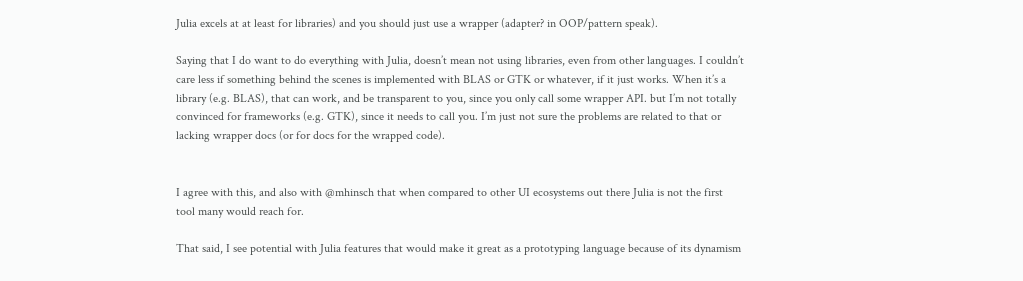Julia excels at at least for libraries) and you should just use a wrapper (adapter? in OOP/pattern speak).

Saying that I do want to do everything with Julia, doesn’t mean not using libraries, even from other languages. I couldn’t care less if something behind the scenes is implemented with BLAS or GTK or whatever, if it just works. When it’s a library (e.g. BLAS), that can work, and be transparent to you, since you only call some wrapper API. but I’m not totally convinced for frameworks (e.g. GTK), since it needs to call you. I’m just not sure the problems are related to that or lacking wrapper docs (or for docs for the wrapped code).


I agree with this, and also with @mhinsch that when compared to other UI ecosystems out there Julia is not the first tool many would reach for.

That said, I see potential with Julia features that would make it great as a prototyping language because of its dynamism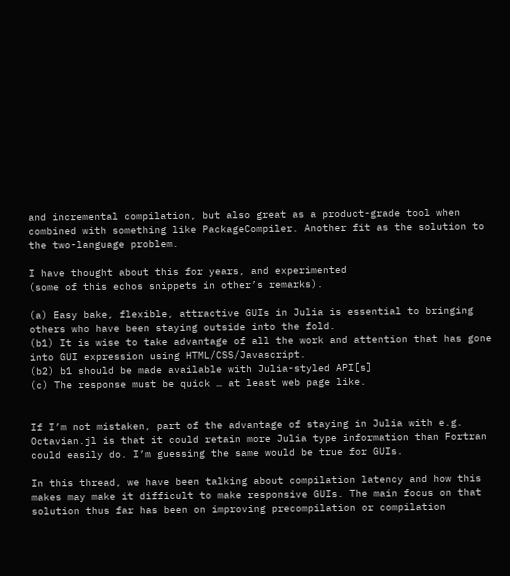and incremental compilation, but also great as a product-grade tool when combined with something like PackageCompiler. Another fit as the solution to the two-language problem.

I have thought about this for years, and experimented
(some of this echos snippets in other’s remarks).

(a) Easy bake, flexible, attractive GUIs in Julia is essential to bringing others who have been staying outside into the fold.
(b1) It is wise to take advantage of all the work and attention that has gone into GUI expression using HTML/CSS/Javascript.
(b2) b1 should be made available with Julia-styled API[s]
(c) The response must be quick … at least web page like.


If I’m not mistaken, part of the advantage of staying in Julia with e.g. Octavian.jl is that it could retain more Julia type information than Fortran could easily do. I’m guessing the same would be true for GUIs.

In this thread, we have been talking about compilation latency and how this makes may make it difficult to make responsive GUIs. The main focus on that solution thus far has been on improving precompilation or compilation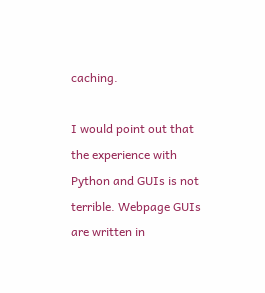caching.

I would point out that the experience with Python and GUIs is not terrible. Webpage GUIs are written in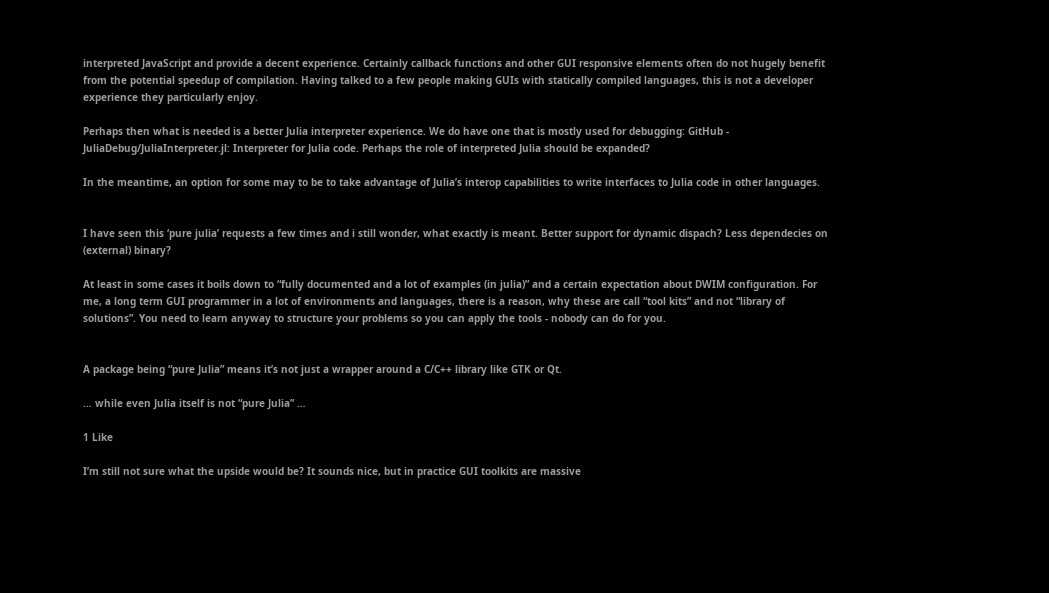interpreted JavaScript and provide a decent experience. Certainly callback functions and other GUI responsive elements often do not hugely benefit from the potential speedup of compilation. Having talked to a few people making GUIs with statically compiled languages, this is not a developer experience they particularly enjoy.

Perhaps then what is needed is a better Julia interpreter experience. We do have one that is mostly used for debugging: GitHub - JuliaDebug/JuliaInterpreter.jl: Interpreter for Julia code. Perhaps the role of interpreted Julia should be expanded?

In the meantime, an option for some may to be to take advantage of Julia’s interop capabilities to write interfaces to Julia code in other languages.


I have seen this ‘pure julia’ requests a few times and i still wonder, what exactly is meant. Better support for dynamic dispach? Less dependecies on (external) binary?

At least in some cases it boils down to “fully documented and a lot of examples (in julia)” and a certain expectation about DWIM configuration. For me, a long term GUI programmer in a lot of environments and languages, there is a reason, why these are call “tool kits” and not “library of solutions”. You need to learn anyway to structure your problems so you can apply the tools - nobody can do for you.


A package being “pure Julia” means it’s not just a wrapper around a C/C++ library like GTK or Qt.

… while even Julia itself is not “pure Julia” …

1 Like

I’m still not sure what the upside would be? It sounds nice, but in practice GUI toolkits are massive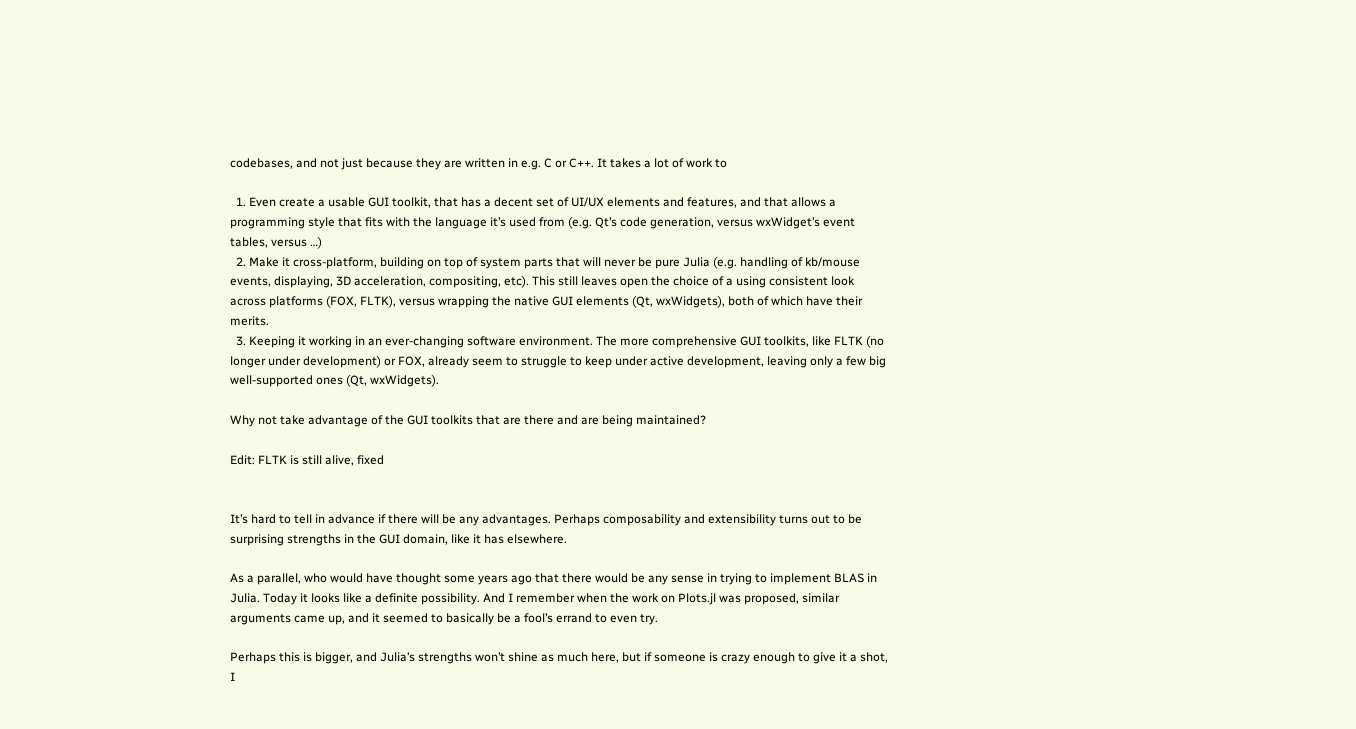codebases, and not just because they are written in e.g. C or C++. It takes a lot of work to

  1. Even create a usable GUI toolkit, that has a decent set of UI/UX elements and features, and that allows a programming style that fits with the language it’s used from (e.g. Qt’s code generation, versus wxWidget’s event tables, versus …)
  2. Make it cross-platform, building on top of system parts that will never be pure Julia (e.g. handling of kb/mouse events, displaying, 3D acceleration, compositing, etc). This still leaves open the choice of a using consistent look across platforms (FOX, FLTK), versus wrapping the native GUI elements (Qt, wxWidgets), both of which have their merits.
  3. Keeping it working in an ever-changing software environment. The more comprehensive GUI toolkits, like FLTK (no longer under development) or FOX, already seem to struggle to keep under active development, leaving only a few big well-supported ones (Qt, wxWidgets).

Why not take advantage of the GUI toolkits that are there and are being maintained?

Edit: FLTK is still alive, fixed


It’s hard to tell in advance if there will be any advantages. Perhaps composability and extensibility turns out to be surprising strengths in the GUI domain, like it has elsewhere.

As a parallel, who would have thought some years ago that there would be any sense in trying to implement BLAS in Julia. Today it looks like a definite possibility. And I remember when the work on Plots.jl was proposed, similar arguments came up, and it seemed to basically be a fool’s errand to even try.

Perhaps this is bigger, and Julia’s strengths won’t shine as much here, but if someone is crazy enough to give it a shot, I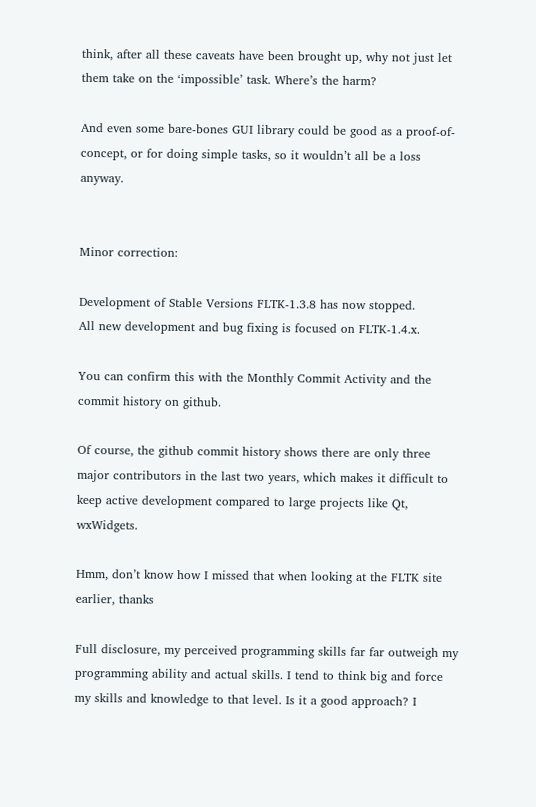think, after all these caveats have been brought up, why not just let them take on the ‘impossible’ task. Where’s the harm?

And even some bare-bones GUI library could be good as a proof-of-concept, or for doing simple tasks, so it wouldn’t all be a loss anyway.


Minor correction:

Development of Stable Versions FLTK-1.3.8 has now stopped.
All new development and bug fixing is focused on FLTK-1.4.x.

You can confirm this with the Monthly Commit Activity and the commit history on github.

Of course, the github commit history shows there are only three major contributors in the last two years, which makes it difficult to keep active development compared to large projects like Qt, wxWidgets.

Hmm, don’t know how I missed that when looking at the FLTK site earlier, thanks

Full disclosure, my perceived programming skills far far outweigh my programming ability and actual skills. I tend to think big and force my skills and knowledge to that level. Is it a good approach? I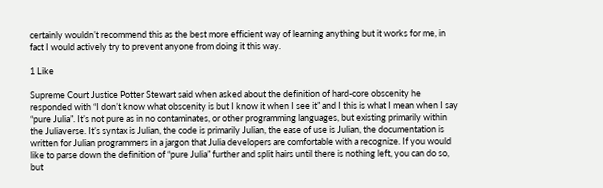certainly wouldn’t recommend this as the best more efficient way of learning anything but it works for me, in fact I would actively try to prevent anyone from doing it this way.

1 Like

Supreme Court Justice Potter Stewart said when asked about the definition of hard-core obscenity he responded with “I don’t know what obscenity is but I know it when I see it” and I this is what I mean when I say “pure Julia”. It’s not pure as in no contaminates, or other programming languages, but existing primarily within the Juliaverse. It’s syntax is Julian, the code is primarily Julian, the ease of use is Julian, the documentation is written for Julian programmers in a jargon that Julia developers are comfortable with a recognize. If you would like to parse down the definition of “pure Julia” further and split hairs until there is nothing left, you can do so, but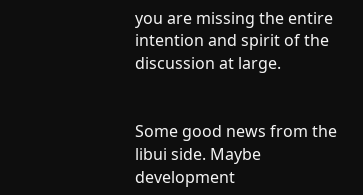you are missing the entire intention and spirit of the discussion at large.


Some good news from the libui side. Maybe development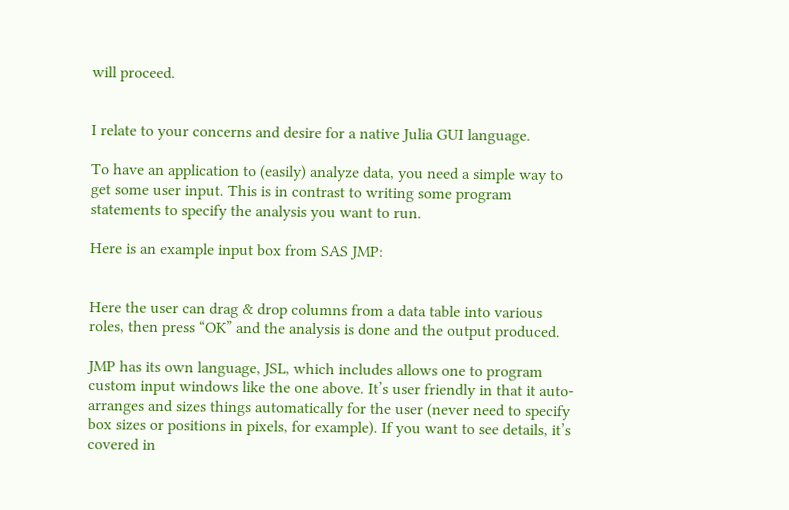will proceed.


I relate to your concerns and desire for a native Julia GUI language.

To have an application to (easily) analyze data, you need a simple way to get some user input. This is in contrast to writing some program statements to specify the analysis you want to run.

Here is an example input box from SAS JMP:


Here the user can drag & drop columns from a data table into various roles, then press “OK” and the analysis is done and the output produced.

JMP has its own language, JSL, which includes allows one to program custom input windows like the one above. It’s user friendly in that it auto-arranges and sizes things automatically for the user (never need to specify box sizes or positions in pixels, for example). If you want to see details, it’s covered in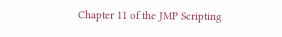Chapter 11 of the JMP Scripting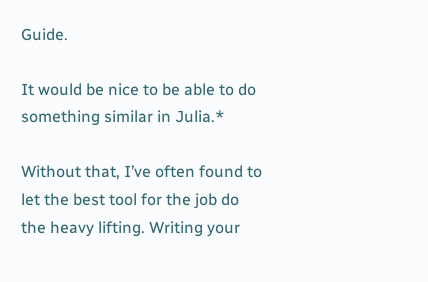Guide.

It would be nice to be able to do something similar in Julia.*

Without that, I’ve often found to let the best tool for the job do the heavy lifting. Writing your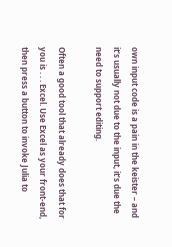own input code is a pain in the keister – and it’s usually not due to the input, it’s due the need to support editing.

Often a good tool that already does that for you is . . . Excel. Use Excel as your front-end, then press a button to invoke Julia to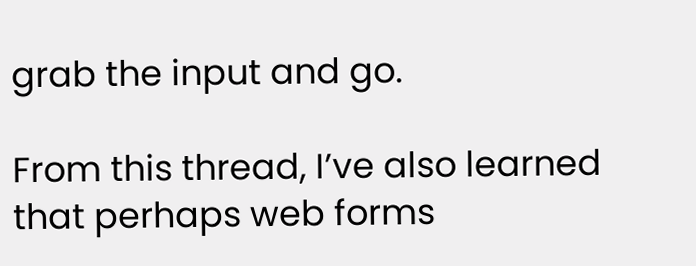grab the input and go.

From this thread, I’ve also learned that perhaps web forms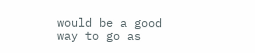would be a good way to go as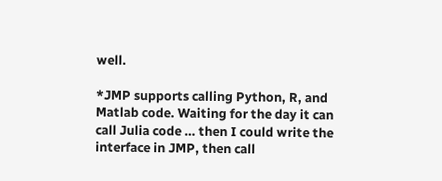well.

*JMP supports calling Python, R, and Matlab code. Waiting for the day it can call Julia code … then I could write the interface in JMP, then call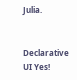Julia.


Declarative UI Yes!